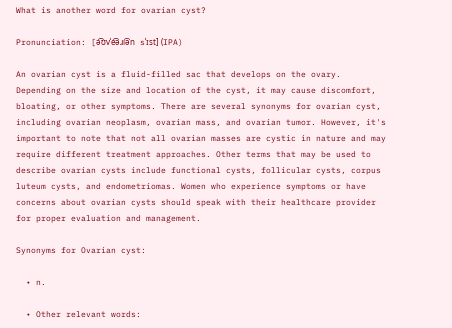What is another word for ovarian cyst?

Pronunciation: [ə͡ʊvˈe͡əɹi͡ən sˈɪst] (IPA)

An ovarian cyst is a fluid-filled sac that develops on the ovary. Depending on the size and location of the cyst, it may cause discomfort, bloating, or other symptoms. There are several synonyms for ovarian cyst, including ovarian neoplasm, ovarian mass, and ovarian tumor. However, it's important to note that not all ovarian masses are cystic in nature and may require different treatment approaches. Other terms that may be used to describe ovarian cysts include functional cysts, follicular cysts, corpus luteum cysts, and endometriomas. Women who experience symptoms or have concerns about ovarian cysts should speak with their healthcare provider for proper evaluation and management.

Synonyms for Ovarian cyst:

  • n.

  • Other relevant words: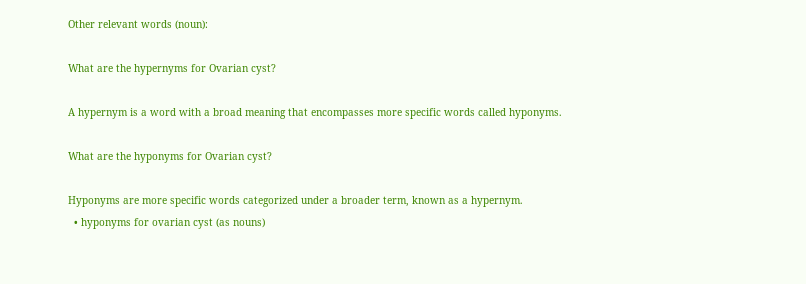Other relevant words (noun):

What are the hypernyms for Ovarian cyst?

A hypernym is a word with a broad meaning that encompasses more specific words called hyponyms.

What are the hyponyms for Ovarian cyst?

Hyponyms are more specific words categorized under a broader term, known as a hypernym.
  • hyponyms for ovarian cyst (as nouns)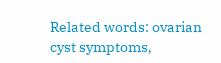Related words: ovarian cyst symptoms,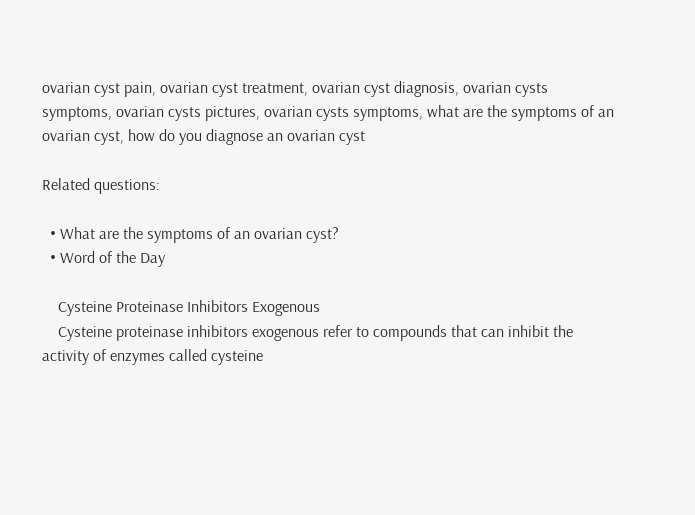ovarian cyst pain, ovarian cyst treatment, ovarian cyst diagnosis, ovarian cysts symptoms, ovarian cysts pictures, ovarian cysts symptoms, what are the symptoms of an ovarian cyst, how do you diagnose an ovarian cyst

Related questions:

  • What are the symptoms of an ovarian cyst?
  • Word of the Day

    Cysteine Proteinase Inhibitors Exogenous
    Cysteine proteinase inhibitors exogenous refer to compounds that can inhibit the activity of enzymes called cysteine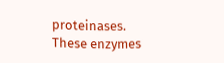proteinases. These enzymes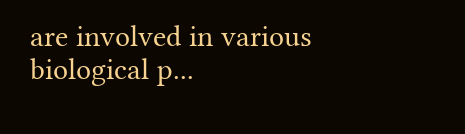are involved in various biological p...